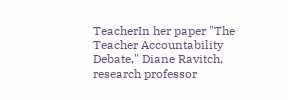TeacherIn her paper "The Teacher Accountability Debate," Diane Ravitch, research professor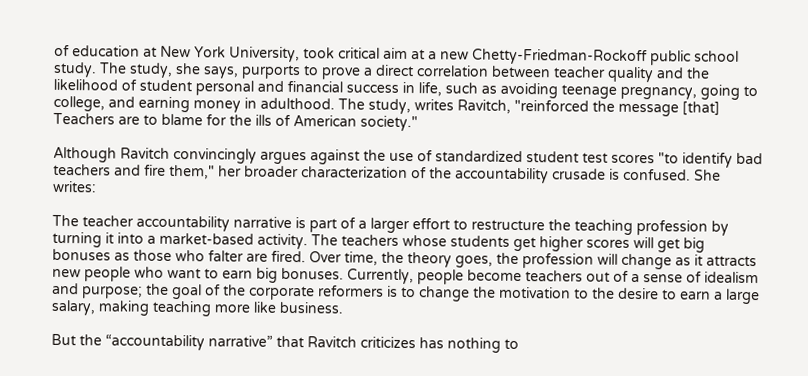of education at New York University, took critical aim at a new Chetty-Friedman-Rockoff public school study. The study, she says, purports to prove a direct correlation between teacher quality and the likelihood of student personal and financial success in life, such as avoiding teenage pregnancy, going to college, and earning money in adulthood. The study, writes Ravitch, "reinforced the message [that] Teachers are to blame for the ills of American society."

Although Ravitch convincingly argues against the use of standardized student test scores "to identify bad teachers and fire them," her broader characterization of the accountability crusade is confused. She writes:

The teacher accountability narrative is part of a larger effort to restructure the teaching profession by turning it into a market-based activity. The teachers whose students get higher scores will get big bonuses as those who falter are fired. Over time, the theory goes, the profession will change as it attracts new people who want to earn big bonuses. Currently, people become teachers out of a sense of idealism and purpose; the goal of the corporate reformers is to change the motivation to the desire to earn a large salary, making teaching more like business.

But the “accountability narrative” that Ravitch criticizes has nothing to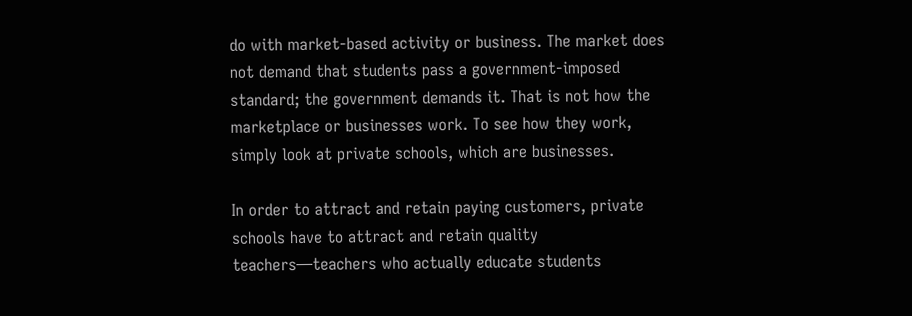do with market-based activity or business. The market does not demand that students pass a government-imposed standard; the government demands it. That is not how the marketplace or businesses work. To see how they work, simply look at private schools, which are businesses.

In order to attract and retain paying customers, private schools have to attract and retain quality teachers—teachers who actually educate students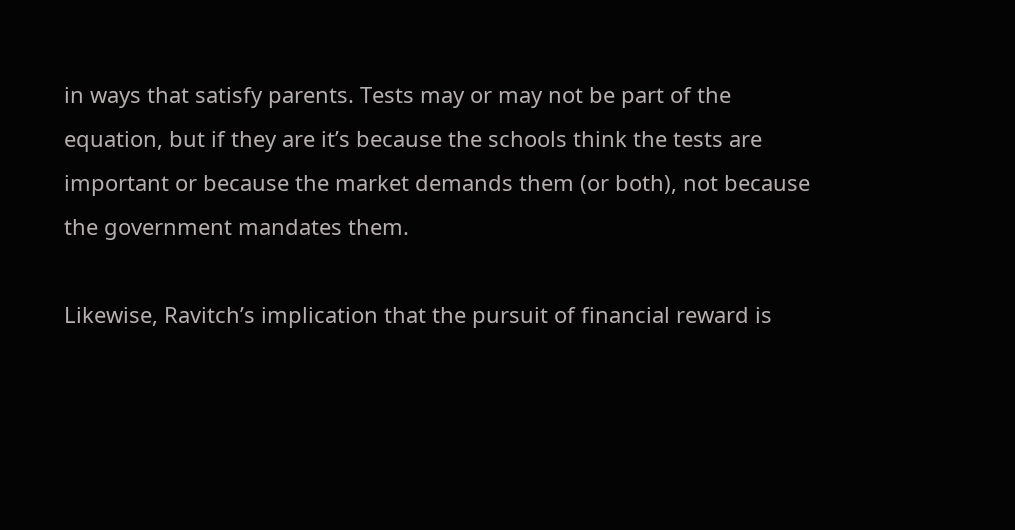in ways that satisfy parents. Tests may or may not be part of the equation, but if they are it’s because the schools think the tests are important or because the market demands them (or both), not because the government mandates them.

Likewise, Ravitch’s implication that the pursuit of financial reward is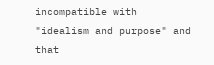incompatible with "idealism and purpose" and that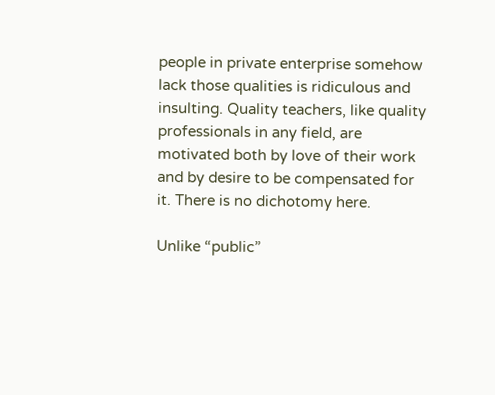people in private enterprise somehow lack those qualities is ridiculous and insulting. Quality teachers, like quality professionals in any field, are motivated both by love of their work and by desire to be compensated for it. There is no dichotomy here.

Unlike “public”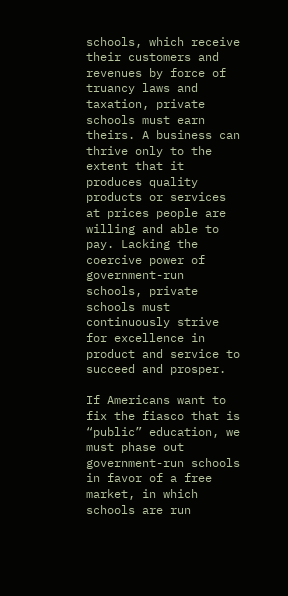schools, which receive their customers and revenues by force of truancy laws and taxation, private schools must earn theirs. A business can thrive only to the extent that it produces quality products or services at prices people are willing and able to pay. Lacking the coercive power of government-run schools, private schools must continuously strive for excellence in product and service to succeed and prosper.

If Americans want to fix the fiasco that is “public” education, we must phase out government-run schools in favor of a free market, in which schools are run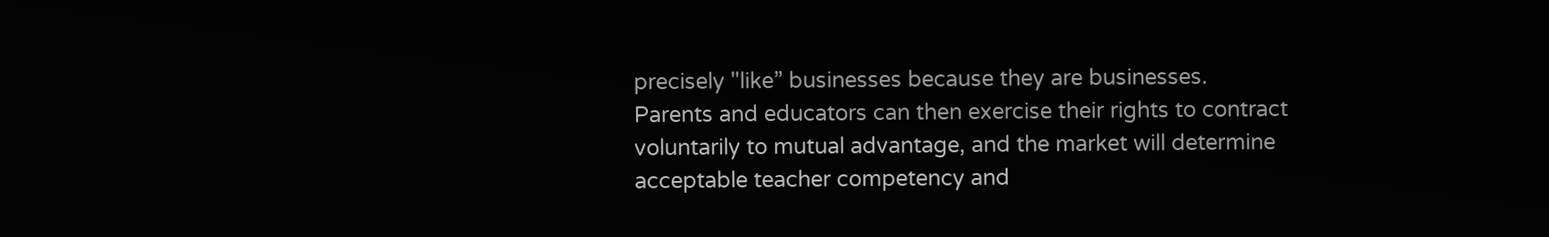precisely "like” businesses because they are businesses. Parents and educators can then exercise their rights to contract voluntarily to mutual advantage, and the market will determine acceptable teacher competency and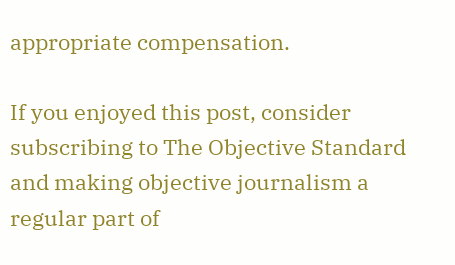appropriate compensation.

If you enjoyed this post, consider subscribing to The Objective Standard and making objective journalism a regular part of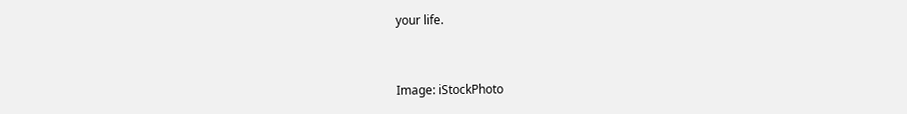your life.


Image: iStockPhoto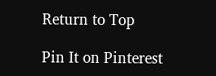Return to Top

Pin It on Pinterest